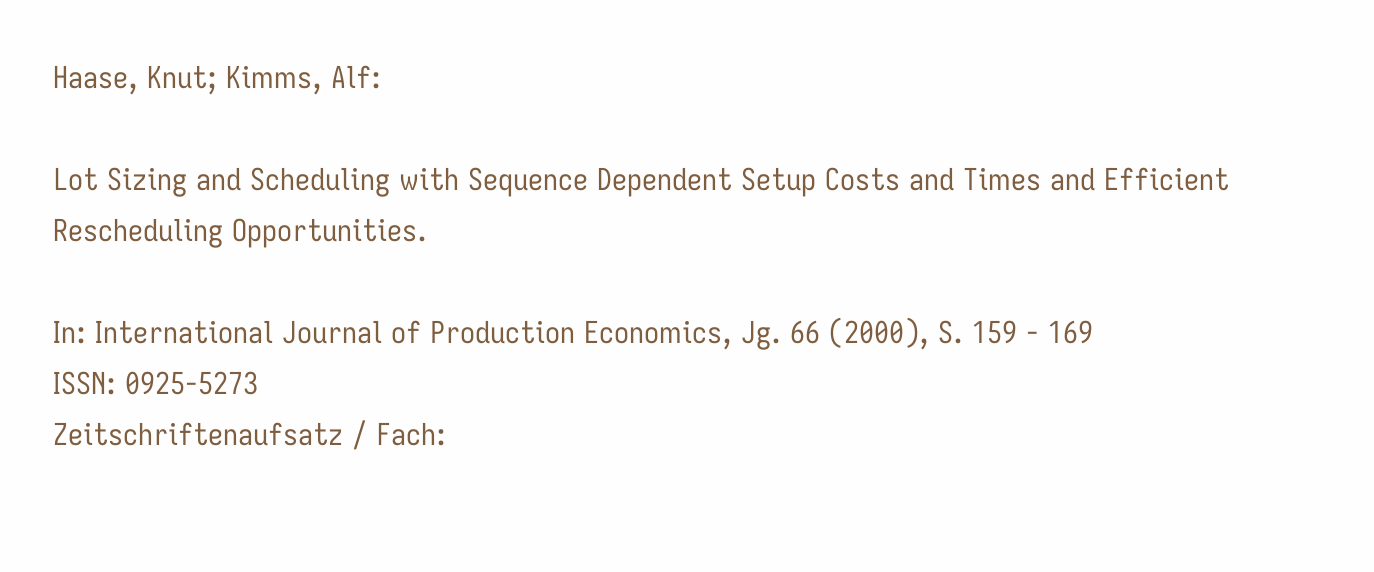Haase, Knut; Kimms, Alf:

Lot Sizing and Scheduling with Sequence Dependent Setup Costs and Times and Efficient Rescheduling Opportunities.

In: International Journal of Production Economics, Jg. 66 (2000), S. 159 - 169
ISSN: 0925-5273
Zeitschriftenaufsatz / Fach: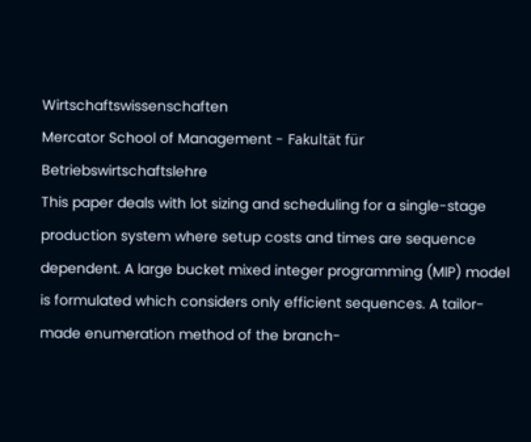Wirtschaftswissenschaften
Mercator School of Management - Fakultät für Betriebswirtschaftslehre
This paper deals with lot sizing and scheduling for a single-stage production system where setup costs and times are sequence dependent. A large bucket mixed integer programming (MIP) model is formulated which considers only efficient sequences. A tailor-made enumeration method of the branch-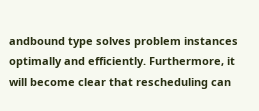andbound type solves problem instances optimally and efficiently. Furthermore, it will become clear that rescheduling can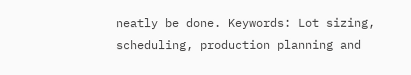neatly be done. Keywords: Lot sizing, scheduling, production planning and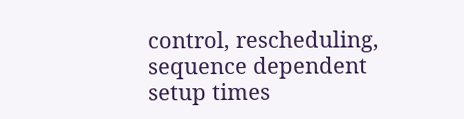control, rescheduling, sequence dependent setup times